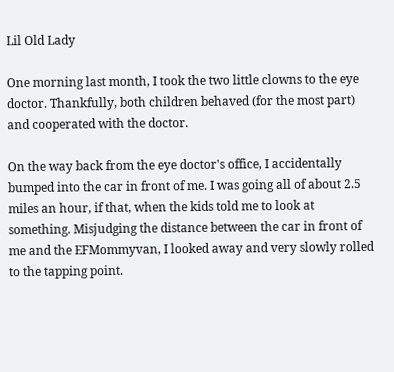Lil Old Lady

One morning last month, I took the two little clowns to the eye doctor. Thankfully, both children behaved (for the most part) and cooperated with the doctor.

On the way back from the eye doctor's office, I accidentally bumped into the car in front of me. I was going all of about 2.5 miles an hour, if that, when the kids told me to look at something. Misjudging the distance between the car in front of me and the EFMommyvan, I looked away and very slowly rolled to the tapping point.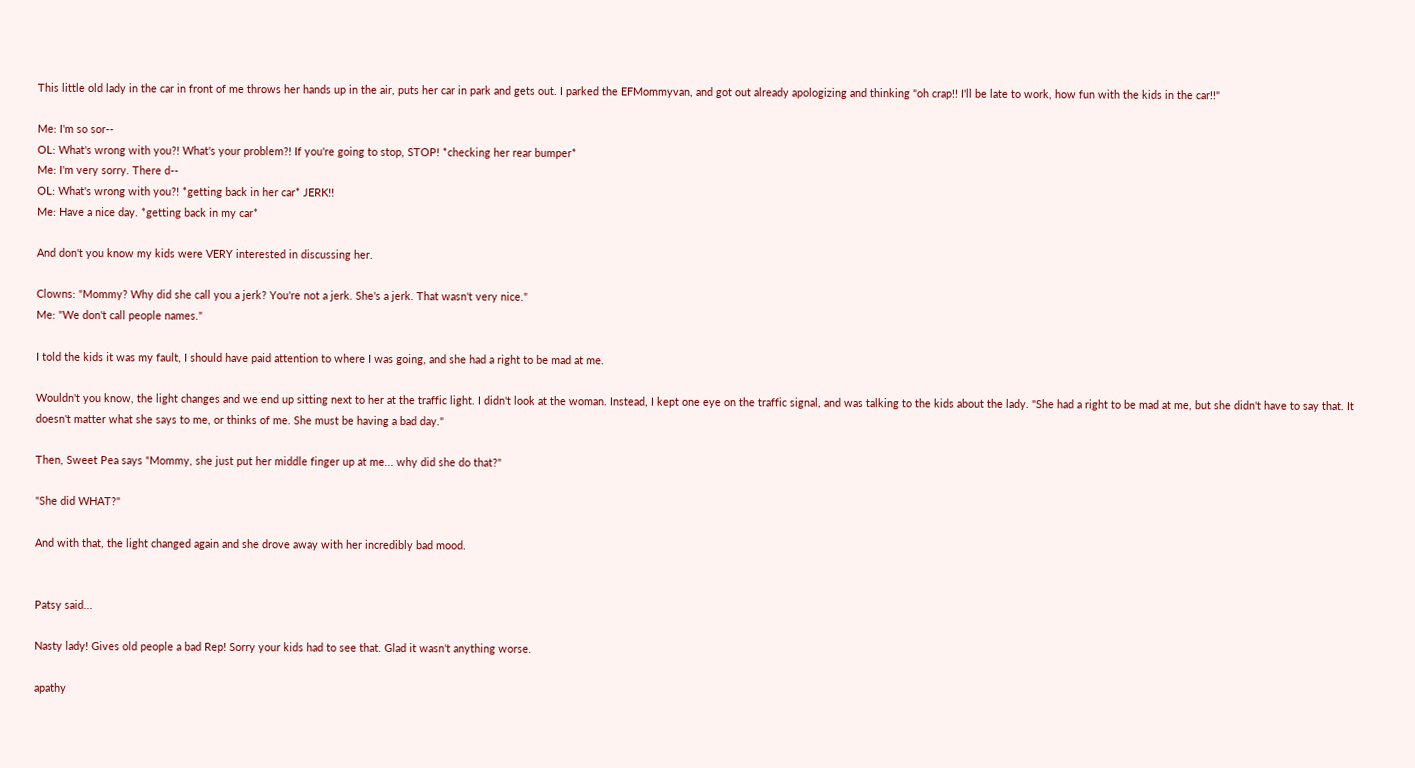This little old lady in the car in front of me throws her hands up in the air, puts her car in park and gets out. I parked the EFMommyvan, and got out already apologizing and thinking "oh crap!! I'll be late to work, how fun with the kids in the car!!"

Me: I'm so sor--
OL: What's wrong with you?! What's your problem?! If you're going to stop, STOP! *checking her rear bumper*
Me: I'm very sorry. There d--
OL: What's wrong with you?! *getting back in her car* JERK!!
Me: Have a nice day. *getting back in my car*

And don't you know my kids were VERY interested in discussing her.

Clowns: "Mommy? Why did she call you a jerk? You're not a jerk. She's a jerk. That wasn't very nice."
Me: "We don't call people names."

I told the kids it was my fault, I should have paid attention to where I was going, and she had a right to be mad at me.

Wouldn't you know, the light changes and we end up sitting next to her at the traffic light. I didn't look at the woman. Instead, I kept one eye on the traffic signal, and was talking to the kids about the lady. "She had a right to be mad at me, but she didn't have to say that. It doesn't matter what she says to me, or thinks of me. She must be having a bad day."

Then, Sweet Pea says "Mommy, she just put her middle finger up at me... why did she do that?"

"She did WHAT?"

And with that, the light changed again and she drove away with her incredibly bad mood.


Patsy said...

Nasty lady! Gives old people a bad Rep! Sorry your kids had to see that. Glad it wasn't anything worse.

apathy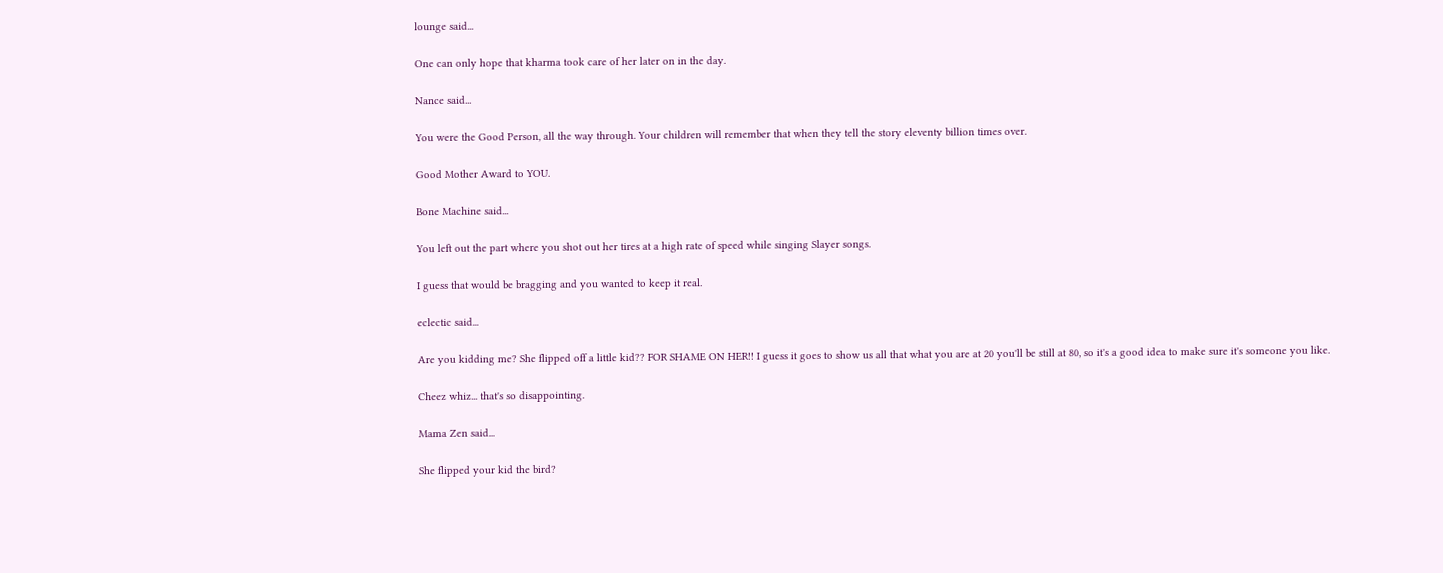lounge said...

One can only hope that kharma took care of her later on in the day.

Nance said...

You were the Good Person, all the way through. Your children will remember that when they tell the story eleventy billion times over.

Good Mother Award to YOU.

Bone Machine said...

You left out the part where you shot out her tires at a high rate of speed while singing Slayer songs.

I guess that would be bragging and you wanted to keep it real.

eclectic said...

Are you kidding me? She flipped off a little kid?? FOR SHAME ON HER!! I guess it goes to show us all that what you are at 20 you'll be still at 80, so it's a good idea to make sure it's someone you like.

Cheez whiz... that's so disappointing.

Mama Zen said...

She flipped your kid the bird?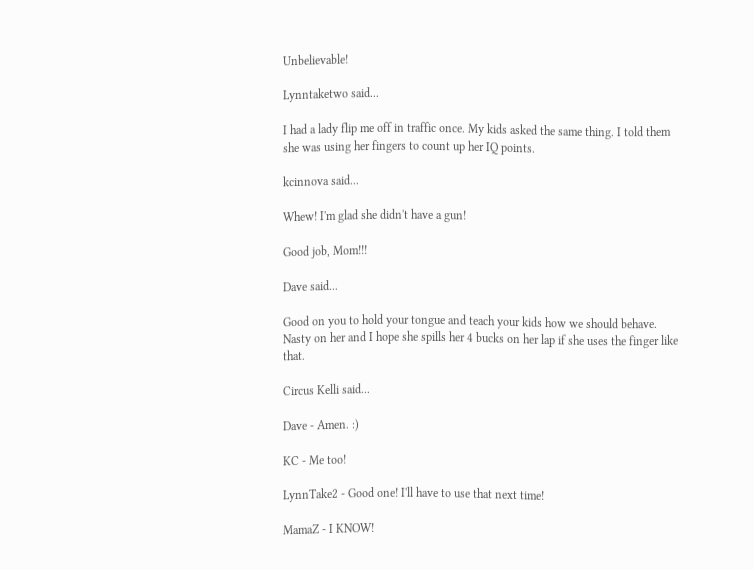Unbelievable!

Lynntaketwo said...

I had a lady flip me off in traffic once. My kids asked the same thing. I told them she was using her fingers to count up her IQ points.

kcinnova said...

Whew! I'm glad she didn't have a gun!

Good job, Mom!!!

Dave said...

Good on you to hold your tongue and teach your kids how we should behave.
Nasty on her and I hope she spills her 4 bucks on her lap if she uses the finger like that.

Circus Kelli said...

Dave - Amen. :)

KC - Me too!

LynnTake2 - Good one! I'll have to use that next time!

MamaZ - I KNOW!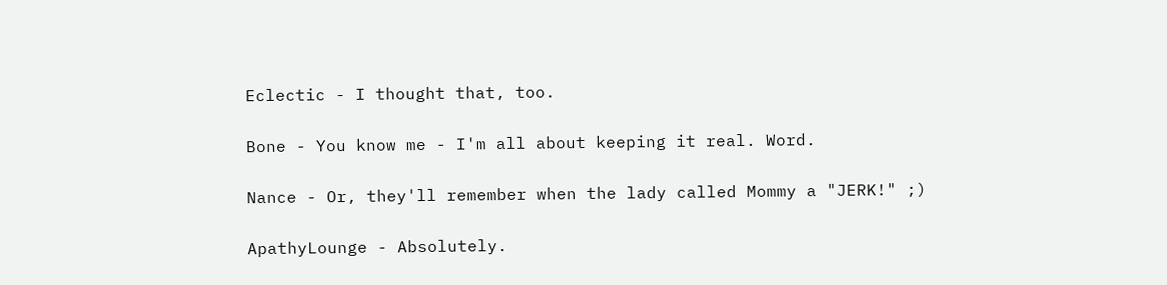Eclectic - I thought that, too.

Bone - You know me - I'm all about keeping it real. Word.

Nance - Or, they'll remember when the lady called Mommy a "JERK!" ;)

ApathyLounge - Absolutely.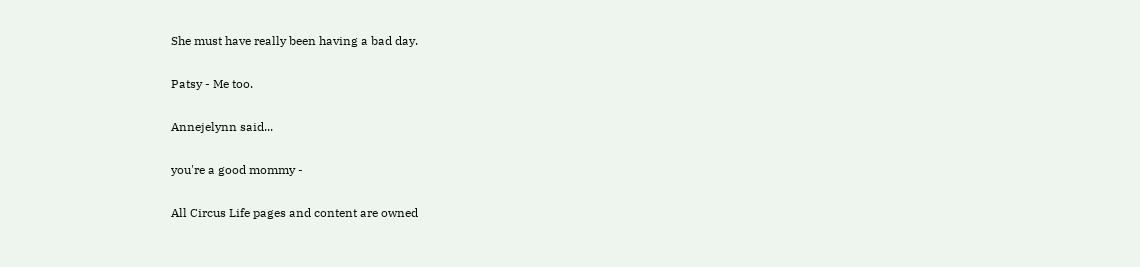She must have really been having a bad day.

Patsy - Me too.

Annejelynn said...

you're a good mommy -

All Circus Life pages and content are owned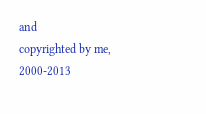and
copyrighted by me, 2000-2013